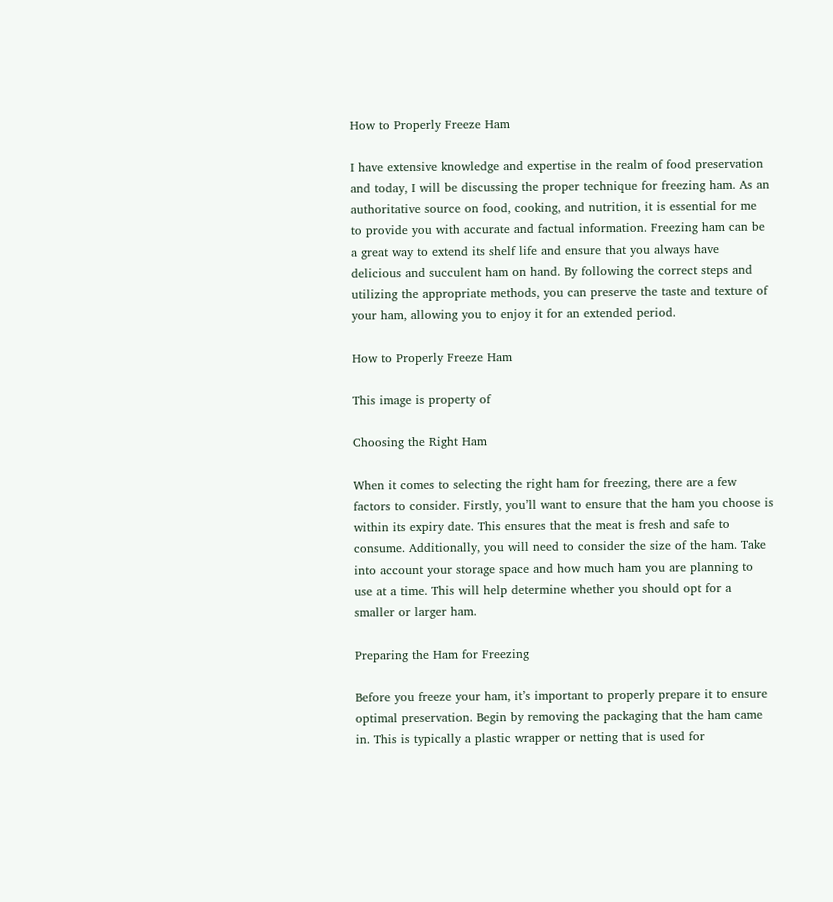How to Properly Freeze Ham

I have extensive knowledge and expertise in the realm of food preservation and today, I will be discussing the proper technique for freezing ham. As an authoritative source on food, cooking, and nutrition, it is essential for me to provide you with accurate and factual information. Freezing ham can be a great way to extend its shelf life and ensure that you always have delicious and succulent ham on hand. By following the correct steps and utilizing the appropriate methods, you can preserve the taste and texture of your ham, allowing you to enjoy it for an extended period.

How to Properly Freeze Ham

This image is property of

Choosing the Right Ham

When it comes to selecting the right ham for freezing, there are a few factors to consider. Firstly, you’ll want to ensure that the ham you choose is within its expiry date. This ensures that the meat is fresh and safe to consume. Additionally, you will need to consider the size of the ham. Take into account your storage space and how much ham you are planning to use at a time. This will help determine whether you should opt for a smaller or larger ham.

Preparing the Ham for Freezing

Before you freeze your ham, it’s important to properly prepare it to ensure optimal preservation. Begin by removing the packaging that the ham came in. This is typically a plastic wrapper or netting that is used for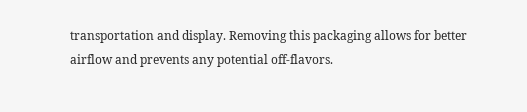transportation and display. Removing this packaging allows for better airflow and prevents any potential off-flavors.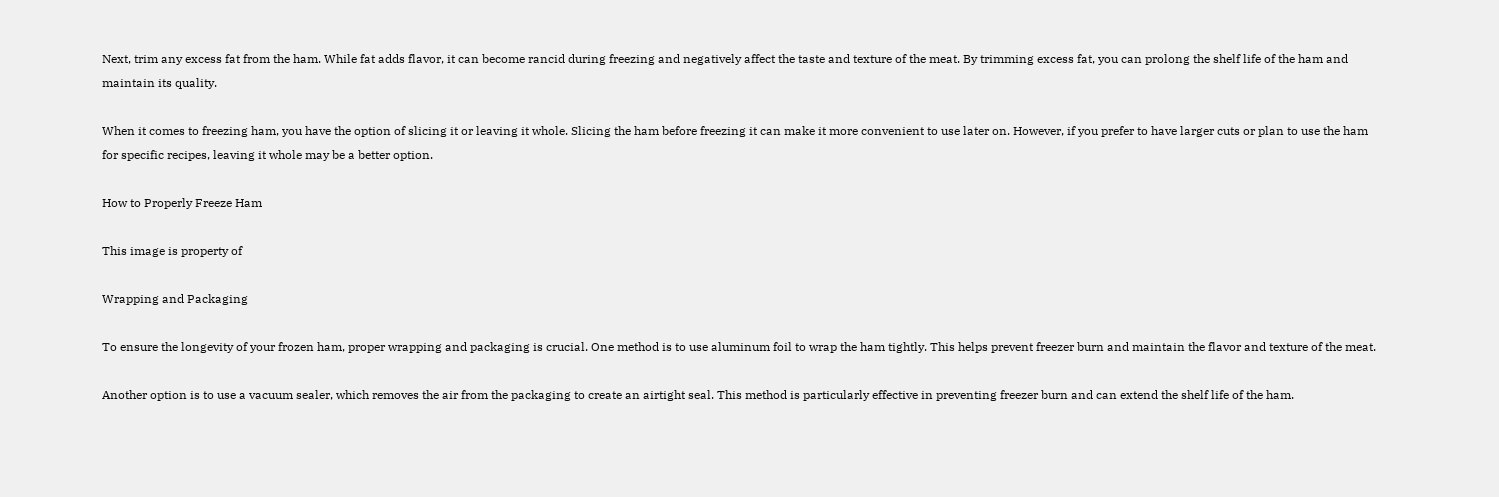Next, trim any excess fat from the ham. While fat adds flavor, it can become rancid during freezing and negatively affect the taste and texture of the meat. By trimming excess fat, you can prolong the shelf life of the ham and maintain its quality.

When it comes to freezing ham, you have the option of slicing it or leaving it whole. Slicing the ham before freezing it can make it more convenient to use later on. However, if you prefer to have larger cuts or plan to use the ham for specific recipes, leaving it whole may be a better option.

How to Properly Freeze Ham

This image is property of

Wrapping and Packaging

To ensure the longevity of your frozen ham, proper wrapping and packaging is crucial. One method is to use aluminum foil to wrap the ham tightly. This helps prevent freezer burn and maintain the flavor and texture of the meat.

Another option is to use a vacuum sealer, which removes the air from the packaging to create an airtight seal. This method is particularly effective in preventing freezer burn and can extend the shelf life of the ham.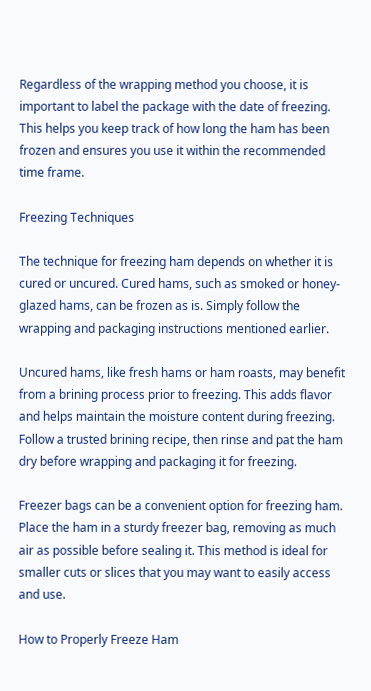Regardless of the wrapping method you choose, it is important to label the package with the date of freezing. This helps you keep track of how long the ham has been frozen and ensures you use it within the recommended time frame.

Freezing Techniques

The technique for freezing ham depends on whether it is cured or uncured. Cured hams, such as smoked or honey-glazed hams, can be frozen as is. Simply follow the wrapping and packaging instructions mentioned earlier.

Uncured hams, like fresh hams or ham roasts, may benefit from a brining process prior to freezing. This adds flavor and helps maintain the moisture content during freezing. Follow a trusted brining recipe, then rinse and pat the ham dry before wrapping and packaging it for freezing.

Freezer bags can be a convenient option for freezing ham. Place the ham in a sturdy freezer bag, removing as much air as possible before sealing it. This method is ideal for smaller cuts or slices that you may want to easily access and use.

How to Properly Freeze Ham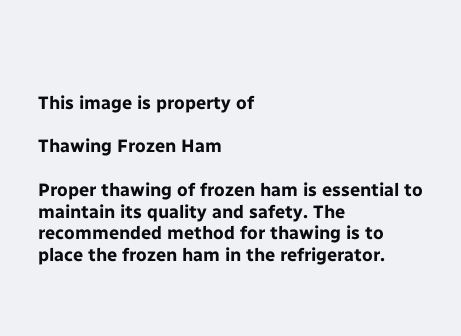This image is property of

Thawing Frozen Ham

Proper thawing of frozen ham is essential to maintain its quality and safety. The recommended method for thawing is to place the frozen ham in the refrigerator.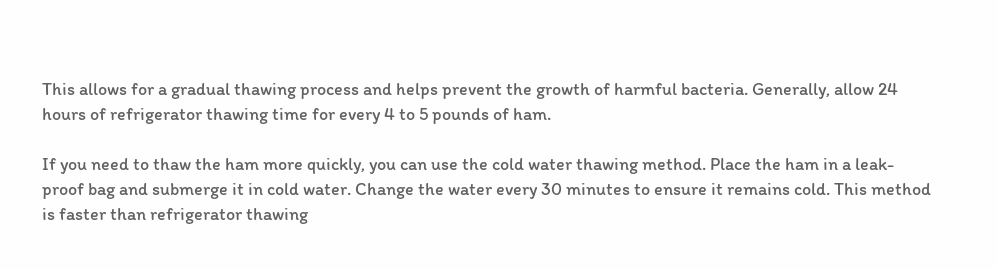This allows for a gradual thawing process and helps prevent the growth of harmful bacteria. Generally, allow 24 hours of refrigerator thawing time for every 4 to 5 pounds of ham.

If you need to thaw the ham more quickly, you can use the cold water thawing method. Place the ham in a leak-proof bag and submerge it in cold water. Change the water every 30 minutes to ensure it remains cold. This method is faster than refrigerator thawing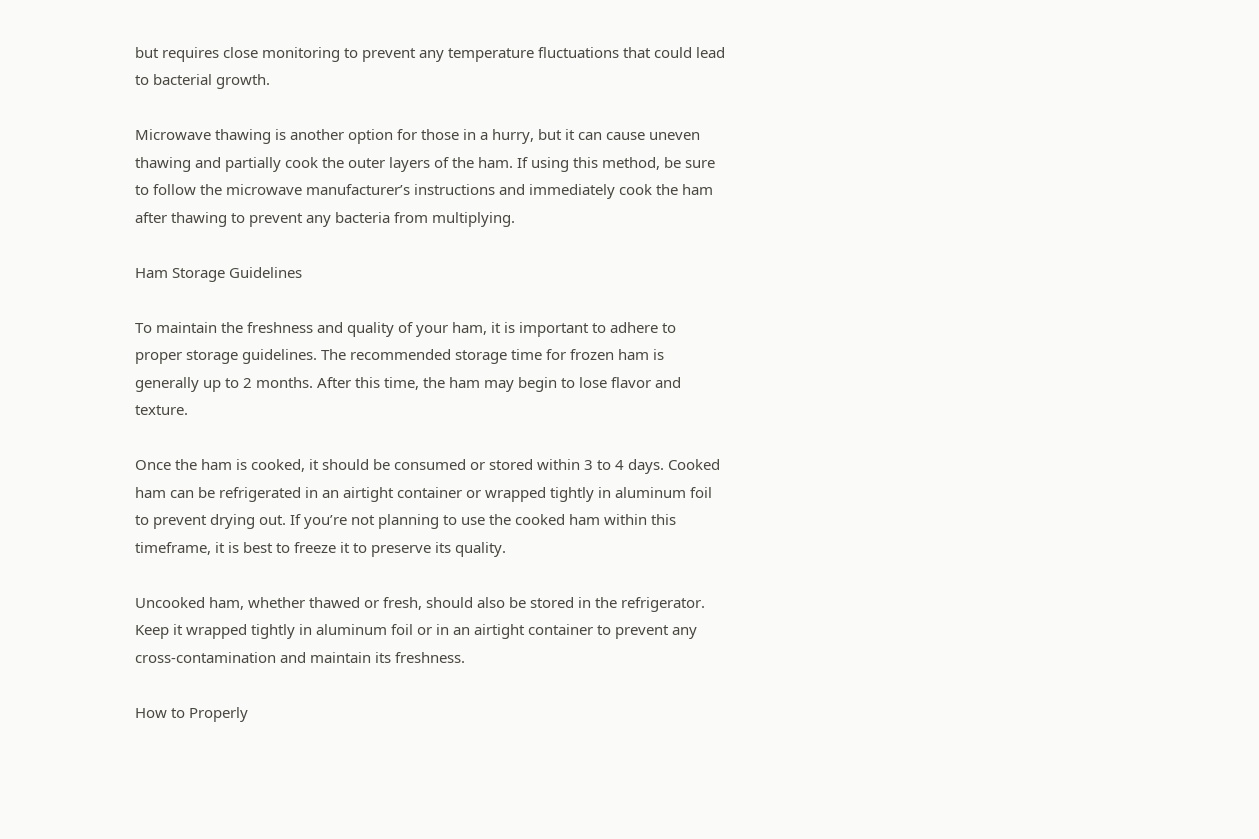but requires close monitoring to prevent any temperature fluctuations that could lead to bacterial growth.

Microwave thawing is another option for those in a hurry, but it can cause uneven thawing and partially cook the outer layers of the ham. If using this method, be sure to follow the microwave manufacturer’s instructions and immediately cook the ham after thawing to prevent any bacteria from multiplying.

Ham Storage Guidelines

To maintain the freshness and quality of your ham, it is important to adhere to proper storage guidelines. The recommended storage time for frozen ham is generally up to 2 months. After this time, the ham may begin to lose flavor and texture.

Once the ham is cooked, it should be consumed or stored within 3 to 4 days. Cooked ham can be refrigerated in an airtight container or wrapped tightly in aluminum foil to prevent drying out. If you’re not planning to use the cooked ham within this timeframe, it is best to freeze it to preserve its quality.

Uncooked ham, whether thawed or fresh, should also be stored in the refrigerator. Keep it wrapped tightly in aluminum foil or in an airtight container to prevent any cross-contamination and maintain its freshness.

How to Properly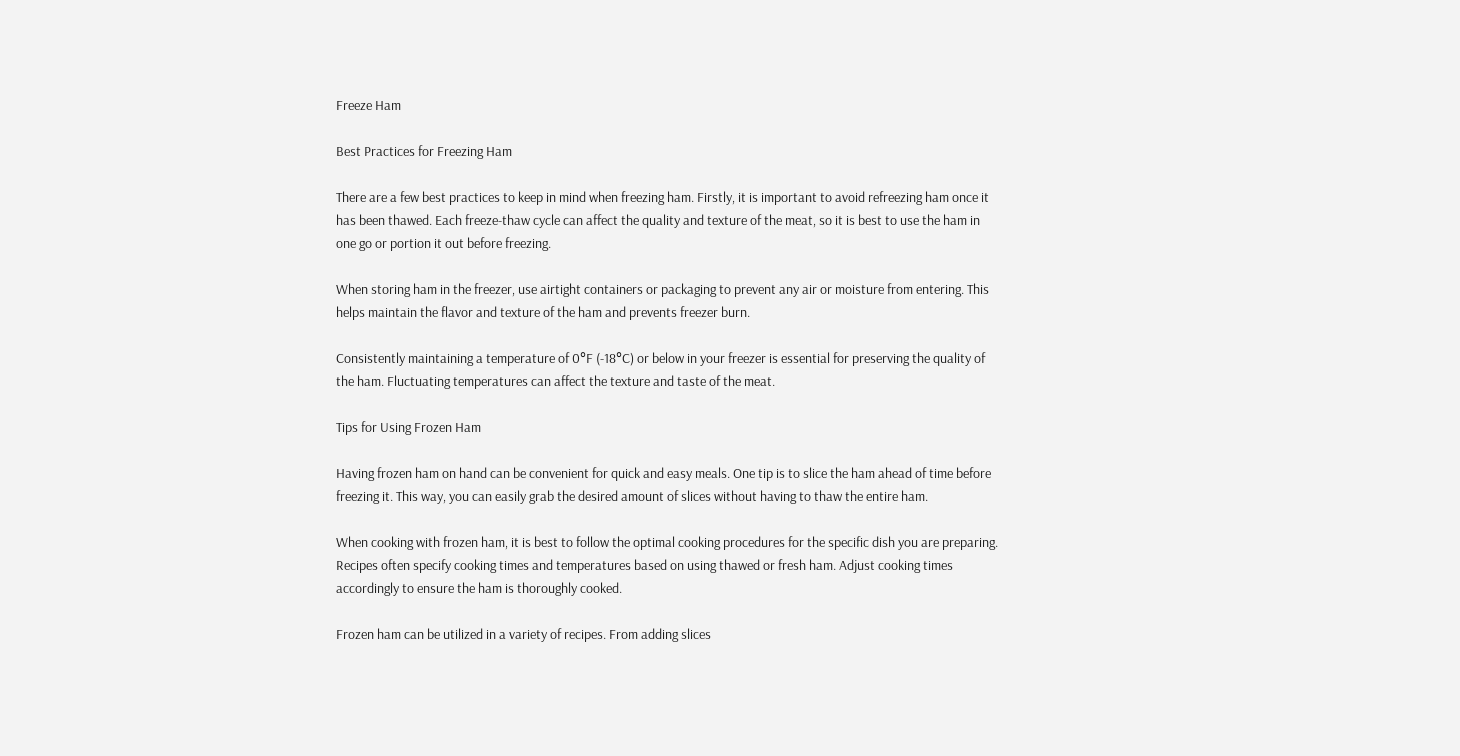Freeze Ham

Best Practices for Freezing Ham

There are a few best practices to keep in mind when freezing ham. Firstly, it is important to avoid refreezing ham once it has been thawed. Each freeze-thaw cycle can affect the quality and texture of the meat, so it is best to use the ham in one go or portion it out before freezing.

When storing ham in the freezer, use airtight containers or packaging to prevent any air or moisture from entering. This helps maintain the flavor and texture of the ham and prevents freezer burn.

Consistently maintaining a temperature of 0°F (-18°C) or below in your freezer is essential for preserving the quality of the ham. Fluctuating temperatures can affect the texture and taste of the meat.

Tips for Using Frozen Ham

Having frozen ham on hand can be convenient for quick and easy meals. One tip is to slice the ham ahead of time before freezing it. This way, you can easily grab the desired amount of slices without having to thaw the entire ham.

When cooking with frozen ham, it is best to follow the optimal cooking procedures for the specific dish you are preparing. Recipes often specify cooking times and temperatures based on using thawed or fresh ham. Adjust cooking times accordingly to ensure the ham is thoroughly cooked.

Frozen ham can be utilized in a variety of recipes. From adding slices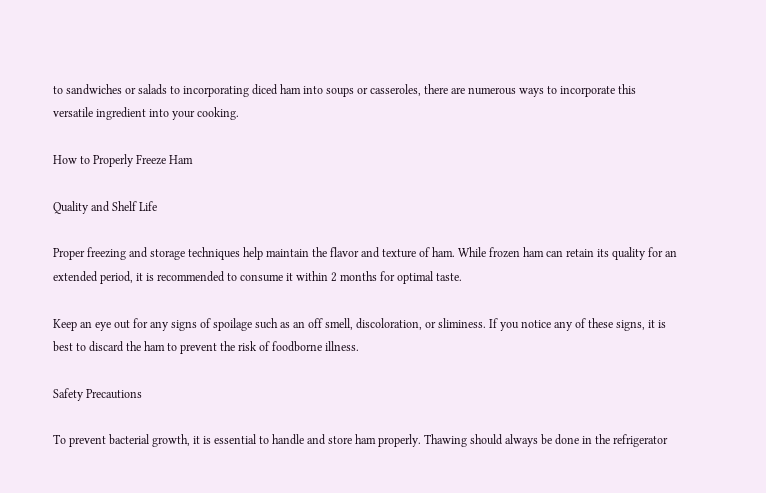to sandwiches or salads to incorporating diced ham into soups or casseroles, there are numerous ways to incorporate this versatile ingredient into your cooking.

How to Properly Freeze Ham

Quality and Shelf Life

Proper freezing and storage techniques help maintain the flavor and texture of ham. While frozen ham can retain its quality for an extended period, it is recommended to consume it within 2 months for optimal taste.

Keep an eye out for any signs of spoilage such as an off smell, discoloration, or sliminess. If you notice any of these signs, it is best to discard the ham to prevent the risk of foodborne illness.

Safety Precautions

To prevent bacterial growth, it is essential to handle and store ham properly. Thawing should always be done in the refrigerator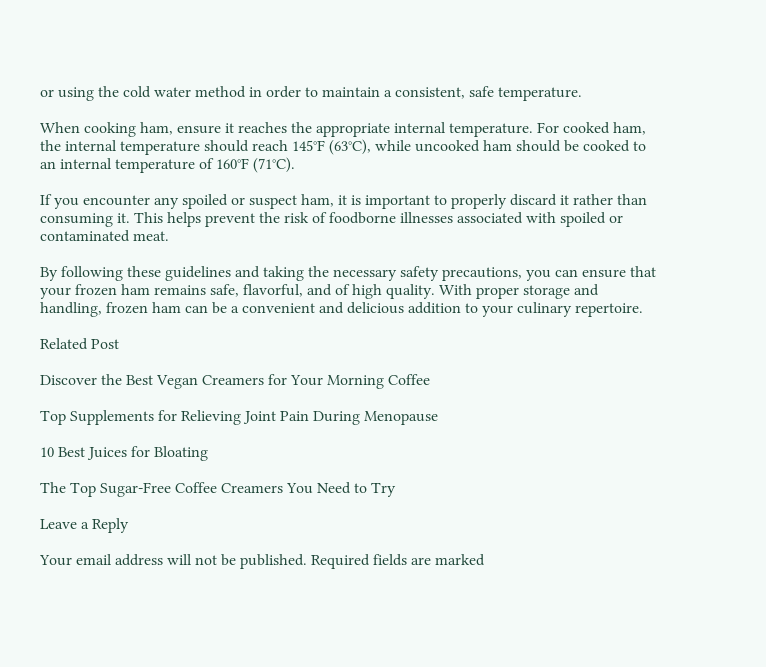or using the cold water method in order to maintain a consistent, safe temperature.

When cooking ham, ensure it reaches the appropriate internal temperature. For cooked ham, the internal temperature should reach 145°F (63°C), while uncooked ham should be cooked to an internal temperature of 160°F (71°C).

If you encounter any spoiled or suspect ham, it is important to properly discard it rather than consuming it. This helps prevent the risk of foodborne illnesses associated with spoiled or contaminated meat.

By following these guidelines and taking the necessary safety precautions, you can ensure that your frozen ham remains safe, flavorful, and of high quality. With proper storage and handling, frozen ham can be a convenient and delicious addition to your culinary repertoire.

Related Post

Discover the Best Vegan Creamers for Your Morning Coffee

Top Supplements for Relieving Joint Pain During Menopause

10 Best Juices for Bloating

The Top Sugar-Free Coffee Creamers You Need to Try

Leave a Reply

Your email address will not be published. Required fields are marked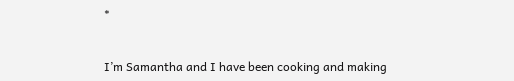*


I’m Samantha and I have been cooking and making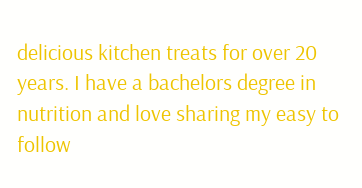delicious kitchen treats for over 20 years. I have a bachelors degree in nutrition and love sharing my easy to follow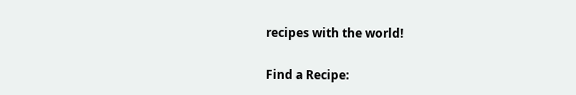recipes with the world!

Find a Recipe: